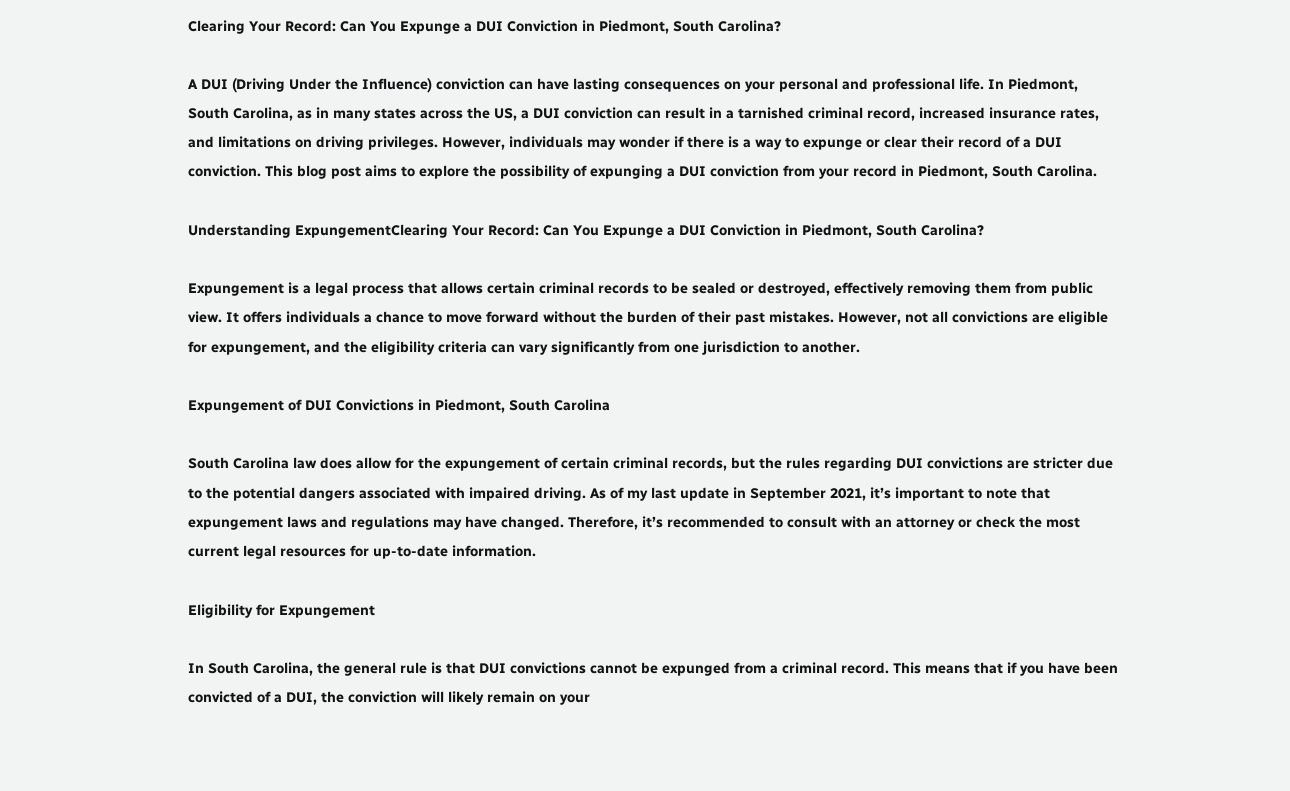Clearing Your Record: Can You Expunge a DUI Conviction in Piedmont, South Carolina?

A DUI (Driving Under the Influence) conviction can have lasting consequences on your personal and professional life. In Piedmont, South Carolina, as in many states across the US, a DUI conviction can result in a tarnished criminal record, increased insurance rates, and limitations on driving privileges. However, individuals may wonder if there is a way to expunge or clear their record of a DUI conviction. This blog post aims to explore the possibility of expunging a DUI conviction from your record in Piedmont, South Carolina.

Understanding ExpungementClearing Your Record: Can You Expunge a DUI Conviction in Piedmont, South Carolina?

Expungement is a legal process that allows certain criminal records to be sealed or destroyed, effectively removing them from public view. It offers individuals a chance to move forward without the burden of their past mistakes. However, not all convictions are eligible for expungement, and the eligibility criteria can vary significantly from one jurisdiction to another.

Expungement of DUI Convictions in Piedmont, South Carolina

South Carolina law does allow for the expungement of certain criminal records, but the rules regarding DUI convictions are stricter due to the potential dangers associated with impaired driving. As of my last update in September 2021, it’s important to note that expungement laws and regulations may have changed. Therefore, it’s recommended to consult with an attorney or check the most current legal resources for up-to-date information.

Eligibility for Expungement

In South Carolina, the general rule is that DUI convictions cannot be expunged from a criminal record. This means that if you have been convicted of a DUI, the conviction will likely remain on your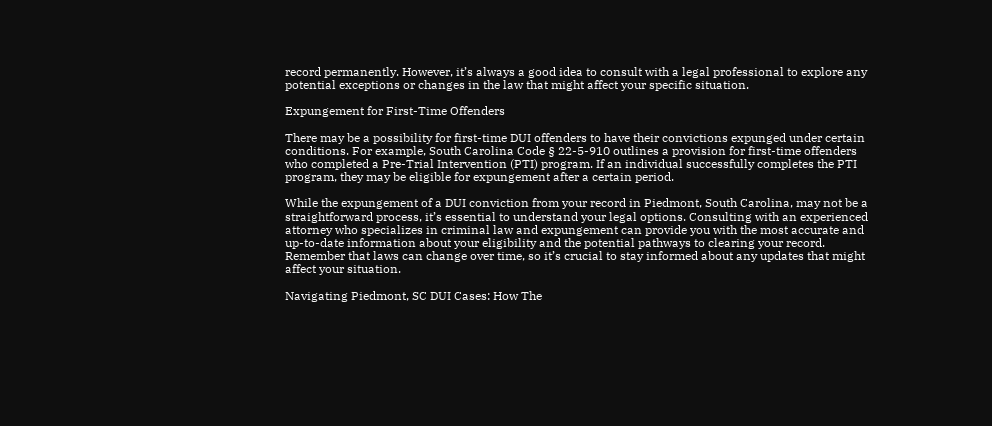record permanently. However, it’s always a good idea to consult with a legal professional to explore any potential exceptions or changes in the law that might affect your specific situation.

Expungement for First-Time Offenders

There may be a possibility for first-time DUI offenders to have their convictions expunged under certain conditions. For example, South Carolina Code § 22-5-910 outlines a provision for first-time offenders who completed a Pre-Trial Intervention (PTI) program. If an individual successfully completes the PTI program, they may be eligible for expungement after a certain period.

While the expungement of a DUI conviction from your record in Piedmont, South Carolina, may not be a straightforward process, it’s essential to understand your legal options. Consulting with an experienced attorney who specializes in criminal law and expungement can provide you with the most accurate and up-to-date information about your eligibility and the potential pathways to clearing your record. Remember that laws can change over time, so it’s crucial to stay informed about any updates that might affect your situation.

Navigating Piedmont, SC DUI Cases: How The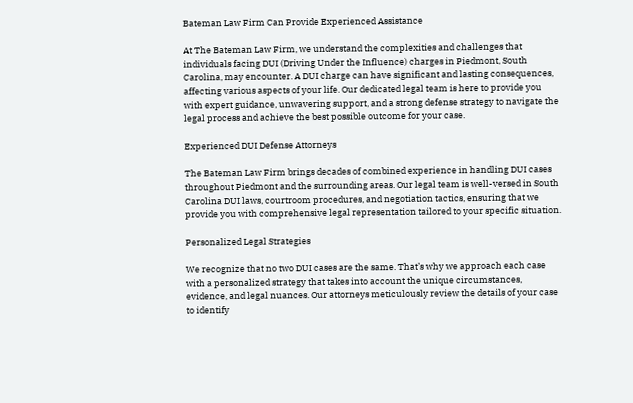Bateman Law Firm Can Provide Experienced Assistance

At The Bateman Law Firm, we understand the complexities and challenges that individuals facing DUI (Driving Under the Influence) charges in Piedmont, South Carolina, may encounter. A DUI charge can have significant and lasting consequences, affecting various aspects of your life. Our dedicated legal team is here to provide you with expert guidance, unwavering support, and a strong defense strategy to navigate the legal process and achieve the best possible outcome for your case.

Experienced DUI Defense Attorneys

The Bateman Law Firm brings decades of combined experience in handling DUI cases throughout Piedmont and the surrounding areas. Our legal team is well-versed in South Carolina DUI laws, courtroom procedures, and negotiation tactics, ensuring that we provide you with comprehensive legal representation tailored to your specific situation.

Personalized Legal Strategies

We recognize that no two DUI cases are the same. That’s why we approach each case with a personalized strategy that takes into account the unique circumstances, evidence, and legal nuances. Our attorneys meticulously review the details of your case to identify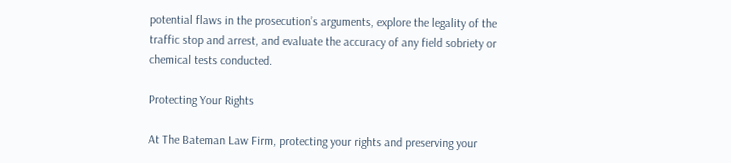potential flaws in the prosecution’s arguments, explore the legality of the traffic stop and arrest, and evaluate the accuracy of any field sobriety or chemical tests conducted.

Protecting Your Rights

At The Bateman Law Firm, protecting your rights and preserving your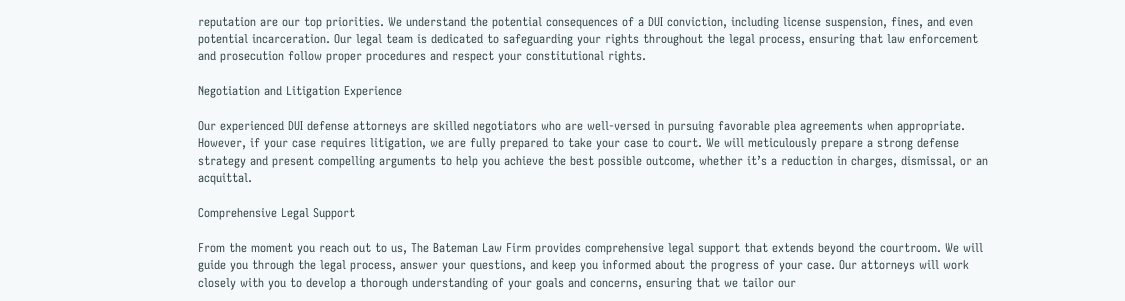reputation are our top priorities. We understand the potential consequences of a DUI conviction, including license suspension, fines, and even potential incarceration. Our legal team is dedicated to safeguarding your rights throughout the legal process, ensuring that law enforcement and prosecution follow proper procedures and respect your constitutional rights.

Negotiation and Litigation Experience

Our experienced DUI defense attorneys are skilled negotiators who are well-versed in pursuing favorable plea agreements when appropriate. However, if your case requires litigation, we are fully prepared to take your case to court. We will meticulously prepare a strong defense strategy and present compelling arguments to help you achieve the best possible outcome, whether it’s a reduction in charges, dismissal, or an acquittal.

Comprehensive Legal Support

From the moment you reach out to us, The Bateman Law Firm provides comprehensive legal support that extends beyond the courtroom. We will guide you through the legal process, answer your questions, and keep you informed about the progress of your case. Our attorneys will work closely with you to develop a thorough understanding of your goals and concerns, ensuring that we tailor our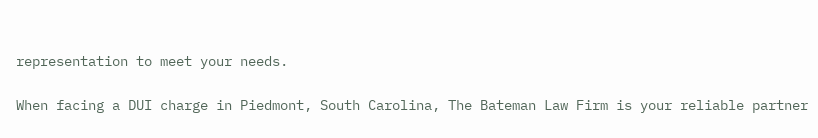representation to meet your needs.

When facing a DUI charge in Piedmont, South Carolina, The Bateman Law Firm is your reliable partner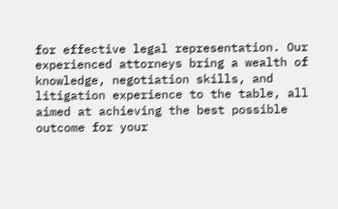for effective legal representation. Our experienced attorneys bring a wealth of knowledge, negotiation skills, and litigation experience to the table, all aimed at achieving the best possible outcome for your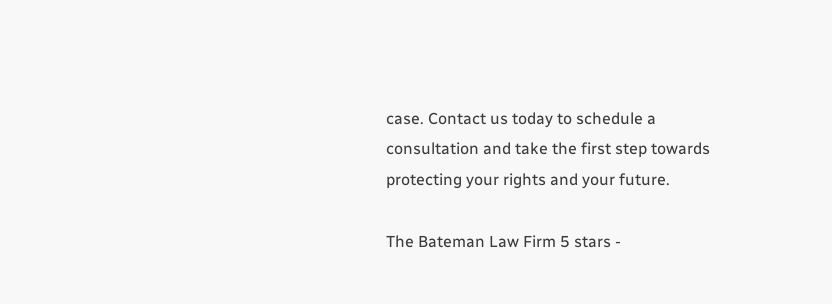case. Contact us today to schedule a consultation and take the first step towards protecting your rights and your future.

The Bateman Law Firm 5 stars -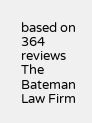based on 364 reviews
The Bateman Law Firm